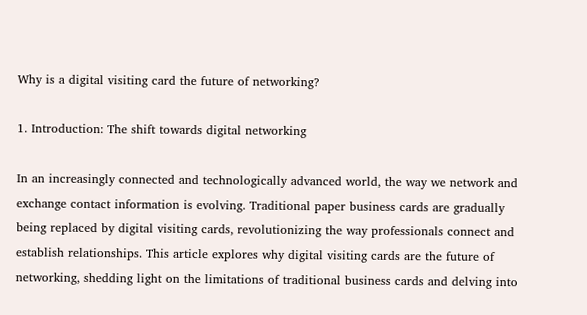Why is a digital visiting card the future of networking?

1. Introduction: The shift towards digital networking

In an increasingly connected and technologically advanced world, the way we network and exchange contact information is evolving. Traditional paper business cards are gradually being replaced by digital visiting cards, revolutionizing the way professionals connect and establish relationships. This article explores why digital visiting cards are the future of networking, shedding light on the limitations of traditional business cards and delving into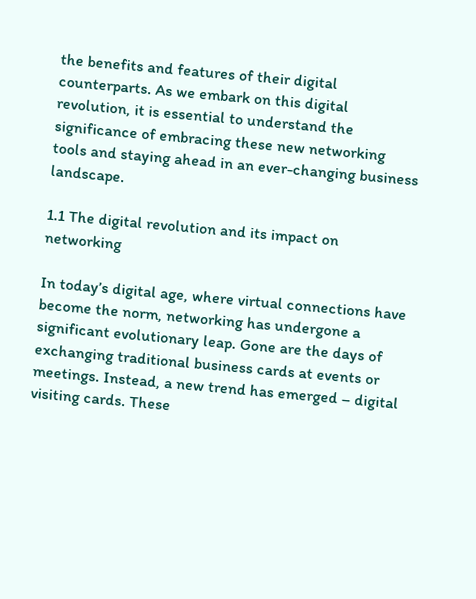the benefits and features of their digital counterparts. As we embark on this digital revolution, it is essential to understand the significance of embracing these new networking tools and staying ahead in an ever-changing business landscape.

1.1 The digital revolution and its impact on networking

In today’s digital age, where virtual connections have become the norm, networking has undergone a significant evolutionary leap. Gone are the days of exchanging traditional business cards at events or meetings. Instead, a new trend has emerged – digital visiting cards. These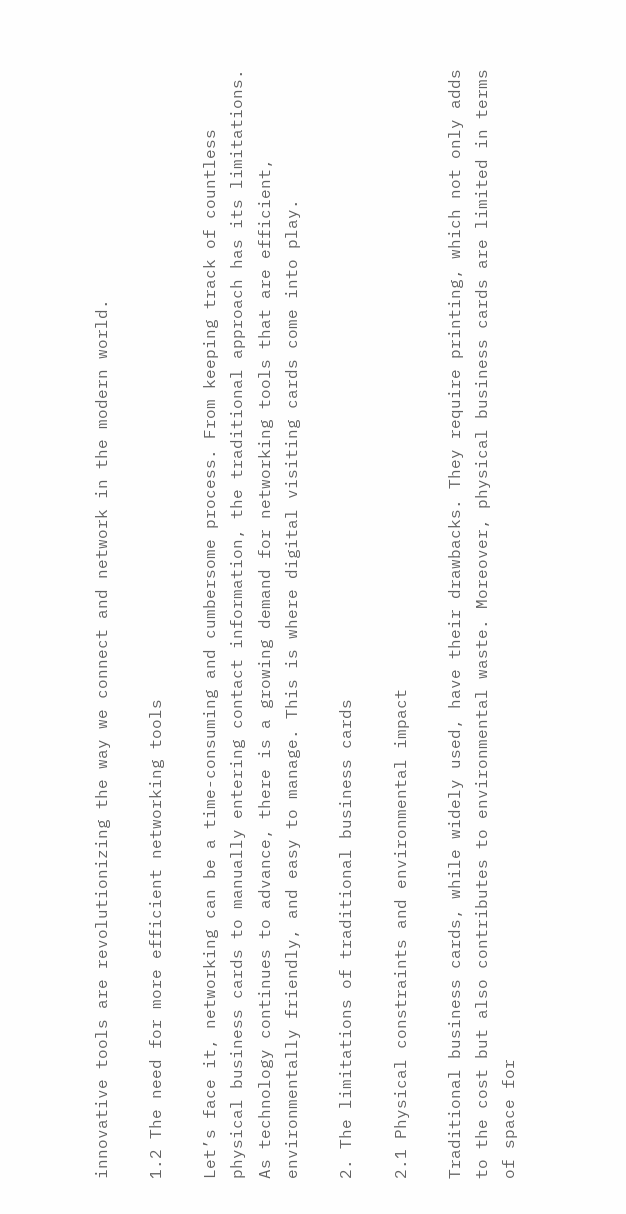innovative tools are revolutionizing the way we connect and network in the modern world.

1.2 The need for more efficient networking tools

Let’s face it, networking can be a time-consuming and cumbersome process. From keeping track of countless physical business cards to manually entering contact information, the traditional approach has its limitations. As technology continues to advance, there is a growing demand for networking tools that are efficient, environmentally friendly, and easy to manage. This is where digital visiting cards come into play.

2. The limitations of traditional business cards

2.1 Physical constraints and environmental impact

Traditional business cards, while widely used, have their drawbacks. They require printing, which not only adds to the cost but also contributes to environmental waste. Moreover, physical business cards are limited in terms of space for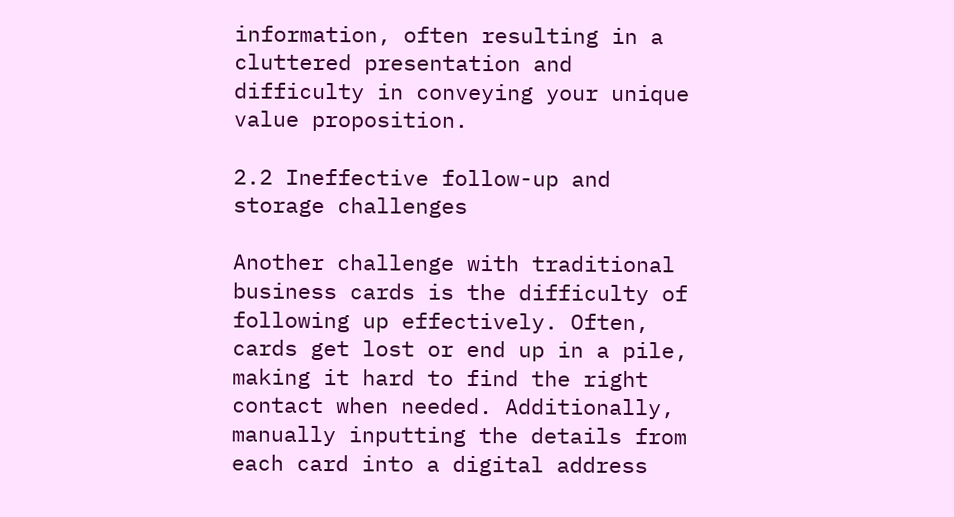information, often resulting in a cluttered presentation and difficulty in conveying your unique value proposition.

2.2 Ineffective follow-up and storage challenges

Another challenge with traditional business cards is the difficulty of following up effectively. Often, cards get lost or end up in a pile, making it hard to find the right contact when needed. Additionally, manually inputting the details from each card into a digital address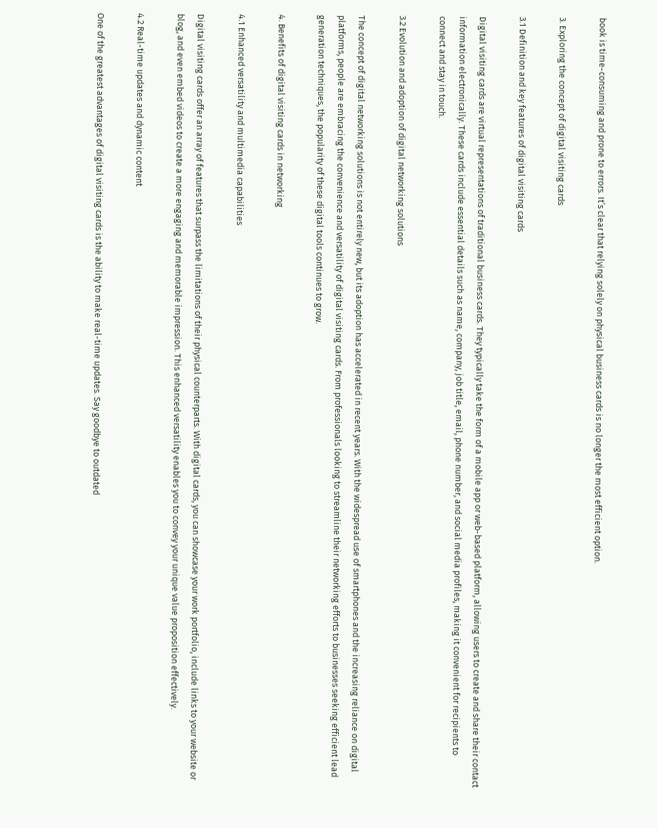book is time-consuming and prone to errors. It’s clear that relying solely on physical business cards is no longer the most efficient option.

3. Exploring the concept of digital visiting cards

3.1 Definition and key features of digital visiting cards

Digital visiting cards are virtual representations of traditional business cards. They typically take the form of a mobile app or web-based platform, allowing users to create and share their contact information electronically. These cards include essential details such as name, company, job title, email, phone number, and social media profiles, making it convenient for recipients to connect and stay in touch.

3.2 Evolution and adoption of digital networking solutions

The concept of digital networking solutions is not entirely new, but its adoption has accelerated in recent years. With the widespread use of smartphones and the increasing reliance on digital platforms, people are embracing the convenience and versatility of digital visiting cards. From professionals looking to streamline their networking efforts to businesses seeking efficient lead generation techniques, the popularity of these digital tools continues to grow.

4. Benefits of digital visiting cards in networking

4.1 Enhanced versatility and multimedia capabilities

Digital visiting cards offer an array of features that surpass the limitations of their physical counterparts. With digital cards, you can showcase your work portfolio, include links to your website or blog, and even embed videos to create a more engaging and memorable impression. This enhanced versatility enables you to convey your unique value proposition effectively.

4.2 Real-time updates and dynamic content

One of the greatest advantages of digital visiting cards is the ability to make real-time updates. Say goodbye to outdated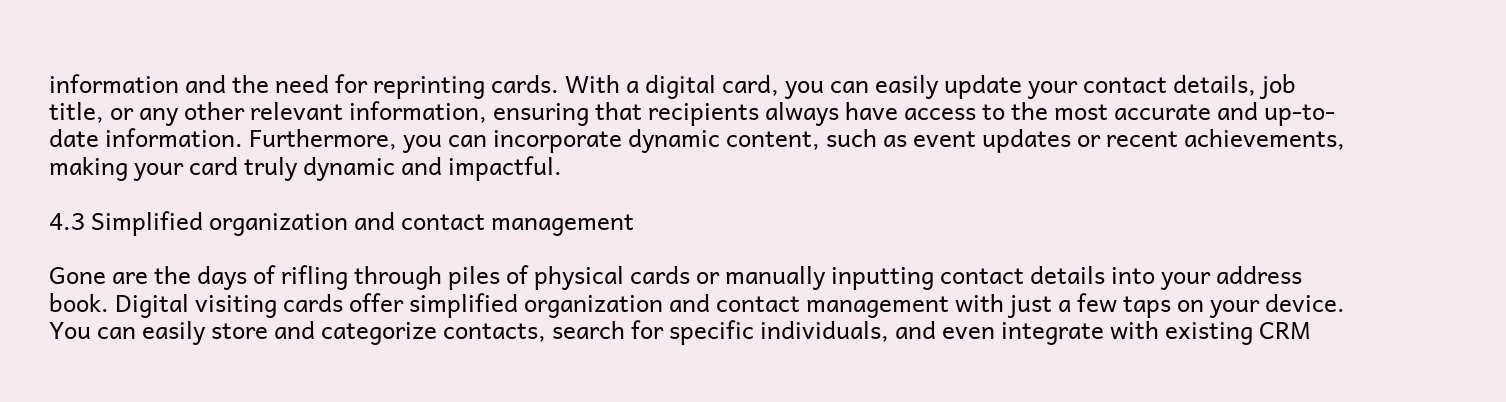information and the need for reprinting cards. With a digital card, you can easily update your contact details, job title, or any other relevant information, ensuring that recipients always have access to the most accurate and up-to-date information. Furthermore, you can incorporate dynamic content, such as event updates or recent achievements, making your card truly dynamic and impactful.

4.3 Simplified organization and contact management

Gone are the days of rifling through piles of physical cards or manually inputting contact details into your address book. Digital visiting cards offer simplified organization and contact management with just a few taps on your device. You can easily store and categorize contacts, search for specific individuals, and even integrate with existing CRM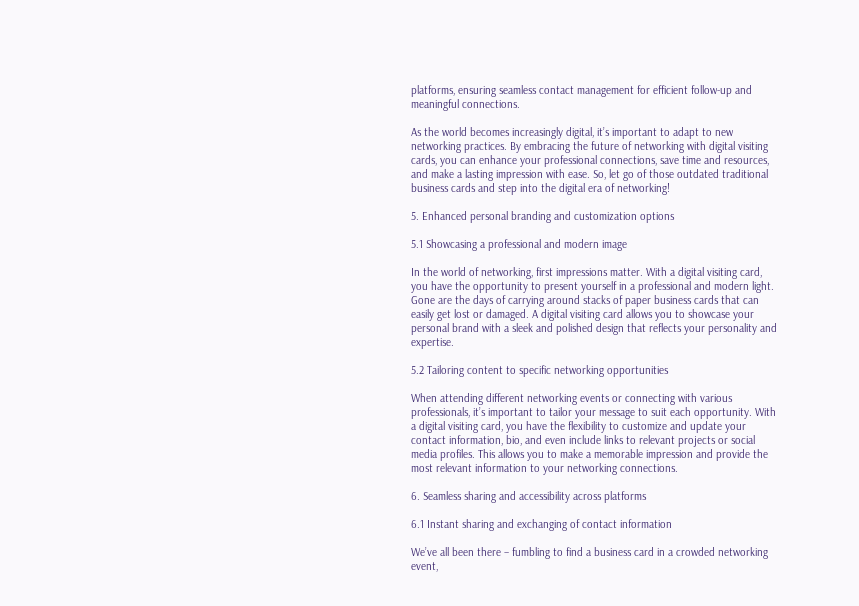platforms, ensuring seamless contact management for efficient follow-up and meaningful connections.

As the world becomes increasingly digital, it’s important to adapt to new networking practices. By embracing the future of networking with digital visiting cards, you can enhance your professional connections, save time and resources, and make a lasting impression with ease. So, let go of those outdated traditional business cards and step into the digital era of networking!

5. Enhanced personal branding and customization options

5.1 Showcasing a professional and modern image

In the world of networking, first impressions matter. With a digital visiting card, you have the opportunity to present yourself in a professional and modern light. Gone are the days of carrying around stacks of paper business cards that can easily get lost or damaged. A digital visiting card allows you to showcase your personal brand with a sleek and polished design that reflects your personality and expertise.

5.2 Tailoring content to specific networking opportunities

When attending different networking events or connecting with various professionals, it’s important to tailor your message to suit each opportunity. With a digital visiting card, you have the flexibility to customize and update your contact information, bio, and even include links to relevant projects or social media profiles. This allows you to make a memorable impression and provide the most relevant information to your networking connections.

6. Seamless sharing and accessibility across platforms

6.1 Instant sharing and exchanging of contact information

We’ve all been there – fumbling to find a business card in a crowded networking event,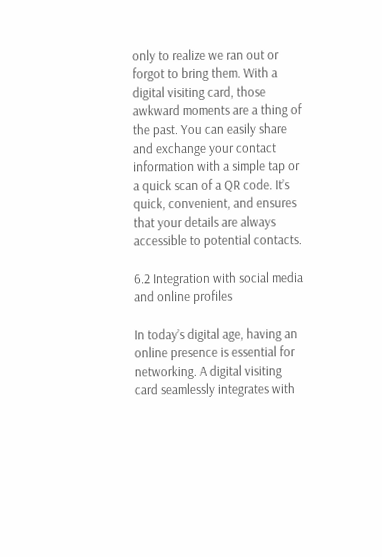only to realize we ran out or forgot to bring them. With a digital visiting card, those awkward moments are a thing of the past. You can easily share and exchange your contact information with a simple tap or a quick scan of a QR code. It’s quick, convenient, and ensures that your details are always accessible to potential contacts.

6.2 Integration with social media and online profiles

In today’s digital age, having an online presence is essential for networking. A digital visiting card seamlessly integrates with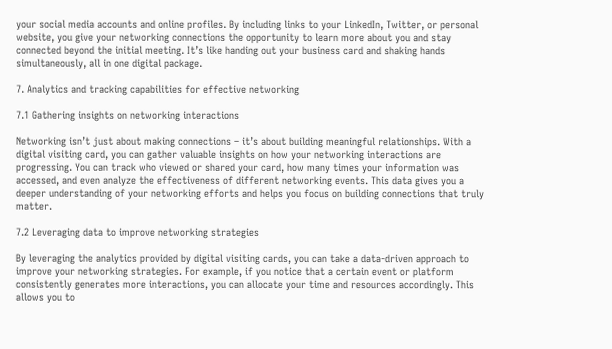your social media accounts and online profiles. By including links to your LinkedIn, Twitter, or personal website, you give your networking connections the opportunity to learn more about you and stay connected beyond the initial meeting. It’s like handing out your business card and shaking hands simultaneously, all in one digital package.

7. Analytics and tracking capabilities for effective networking

7.1 Gathering insights on networking interactions

Networking isn’t just about making connections – it’s about building meaningful relationships. With a digital visiting card, you can gather valuable insights on how your networking interactions are progressing. You can track who viewed or shared your card, how many times your information was accessed, and even analyze the effectiveness of different networking events. This data gives you a deeper understanding of your networking efforts and helps you focus on building connections that truly matter.

7.2 Leveraging data to improve networking strategies

By leveraging the analytics provided by digital visiting cards, you can take a data-driven approach to improve your networking strategies. For example, if you notice that a certain event or platform consistently generates more interactions, you can allocate your time and resources accordingly. This allows you to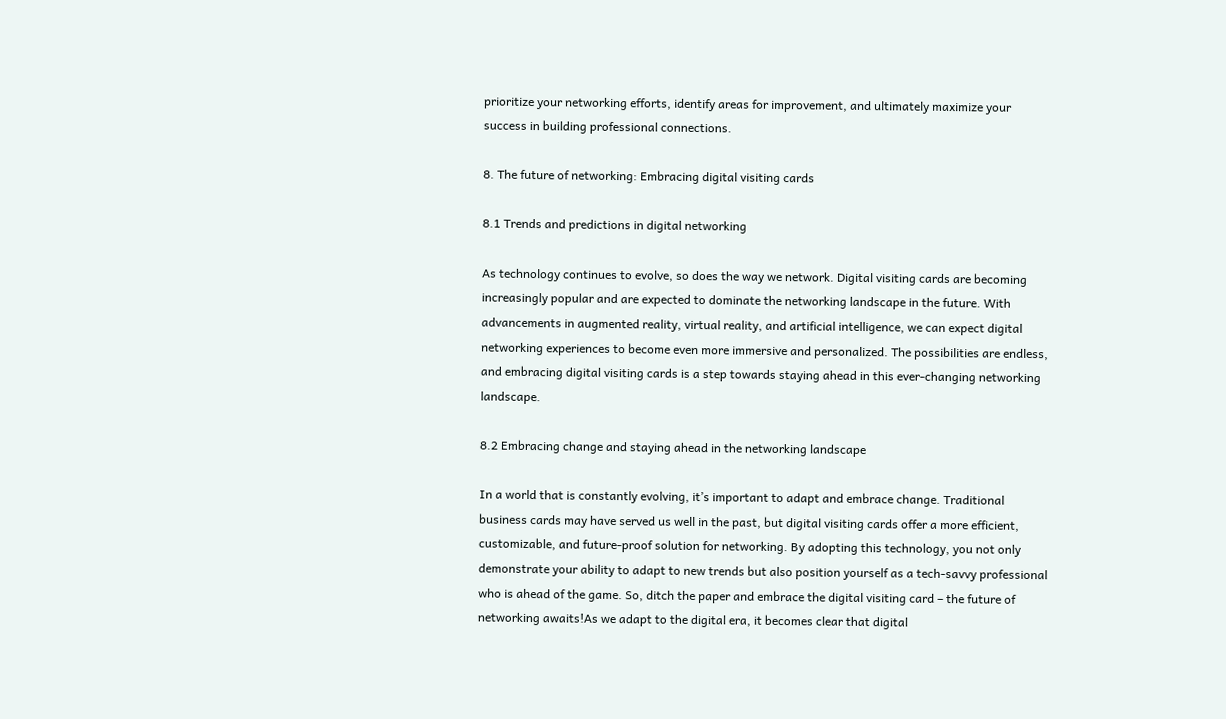prioritize your networking efforts, identify areas for improvement, and ultimately maximize your success in building professional connections.

8. The future of networking: Embracing digital visiting cards

8.1 Trends and predictions in digital networking

As technology continues to evolve, so does the way we network. Digital visiting cards are becoming increasingly popular and are expected to dominate the networking landscape in the future. With advancements in augmented reality, virtual reality, and artificial intelligence, we can expect digital networking experiences to become even more immersive and personalized. The possibilities are endless, and embracing digital visiting cards is a step towards staying ahead in this ever-changing networking landscape.

8.2 Embracing change and staying ahead in the networking landscape

In a world that is constantly evolving, it’s important to adapt and embrace change. Traditional business cards may have served us well in the past, but digital visiting cards offer a more efficient, customizable, and future-proof solution for networking. By adopting this technology, you not only demonstrate your ability to adapt to new trends but also position yourself as a tech-savvy professional who is ahead of the game. So, ditch the paper and embrace the digital visiting card – the future of networking awaits!As we adapt to the digital era, it becomes clear that digital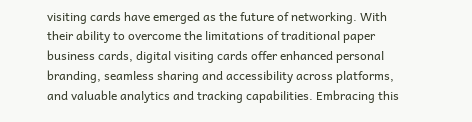visiting cards have emerged as the future of networking. With their ability to overcome the limitations of traditional paper business cards, digital visiting cards offer enhanced personal branding, seamless sharing and accessibility across platforms, and valuable analytics and tracking capabilities. Embracing this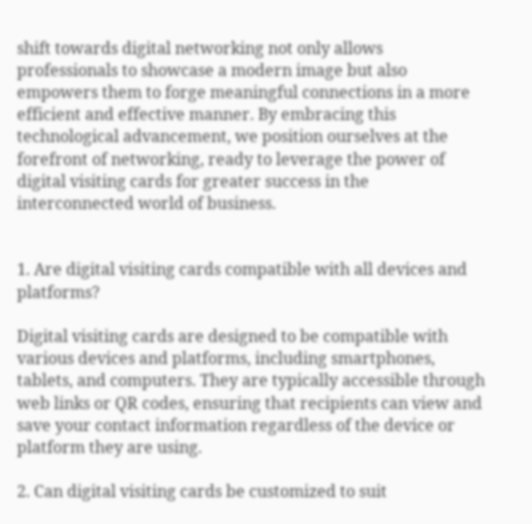shift towards digital networking not only allows professionals to showcase a modern image but also empowers them to forge meaningful connections in a more efficient and effective manner. By embracing this technological advancement, we position ourselves at the forefront of networking, ready to leverage the power of digital visiting cards for greater success in the interconnected world of business.


1. Are digital visiting cards compatible with all devices and platforms?

Digital visiting cards are designed to be compatible with various devices and platforms, including smartphones, tablets, and computers. They are typically accessible through web links or QR codes, ensuring that recipients can view and save your contact information regardless of the device or platform they are using.

2. Can digital visiting cards be customized to suit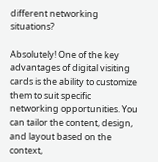different networking situations?

Absolutely! One of the key advantages of digital visiting cards is the ability to customize them to suit specific networking opportunities. You can tailor the content, design, and layout based on the context,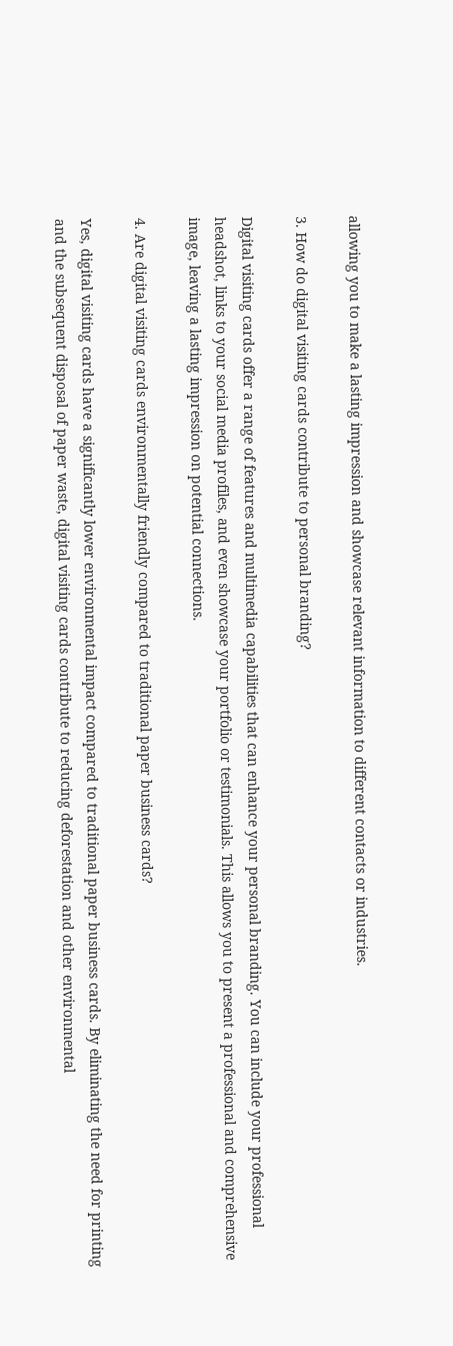allowing you to make a lasting impression and showcase relevant information to different contacts or industries.

3. How do digital visiting cards contribute to personal branding?

Digital visiting cards offer a range of features and multimedia capabilities that can enhance your personal branding. You can include your professional headshot, links to your social media profiles, and even showcase your portfolio or testimonials. This allows you to present a professional and comprehensive image, leaving a lasting impression on potential connections.

4. Are digital visiting cards environmentally friendly compared to traditional paper business cards?

Yes, digital visiting cards have a significantly lower environmental impact compared to traditional paper business cards. By eliminating the need for printing and the subsequent disposal of paper waste, digital visiting cards contribute to reducing deforestation and other environmental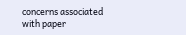concerns associated with paper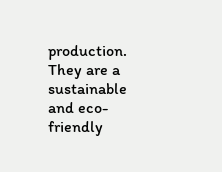production. They are a sustainable and eco-friendly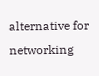alternative for networking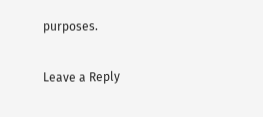purposes.

Leave a Reply